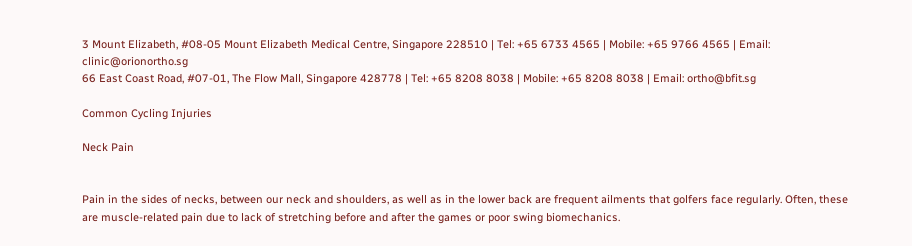3 Mount Elizabeth, #08-05 Mount Elizabeth Medical Centre, Singapore 228510 | Tel: +65 6733 4565 | Mobile: +65 9766 4565 | Email: clinic@orionortho.sg
66 East Coast Road, #07-01, The Flow Mall, Singapore 428778 | Tel: +65 8208 8038 | Mobile: +65 8208 8038 | Email: ortho@bfit.sg

Common Cycling Injuries

Neck Pain


Pain in the sides of necks, between our neck and shoulders, as well as in the lower back are frequent ailments that golfers face regularly. Often, these are muscle-related pain due to lack of stretching before and after the games or poor swing biomechanics.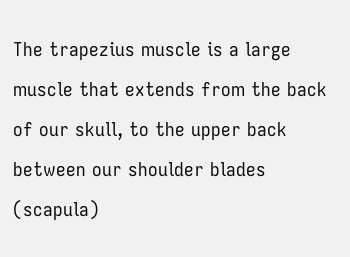The trapezius muscle is a large muscle that extends from the back of our skull, to the upper back between our shoulder blades (scapula)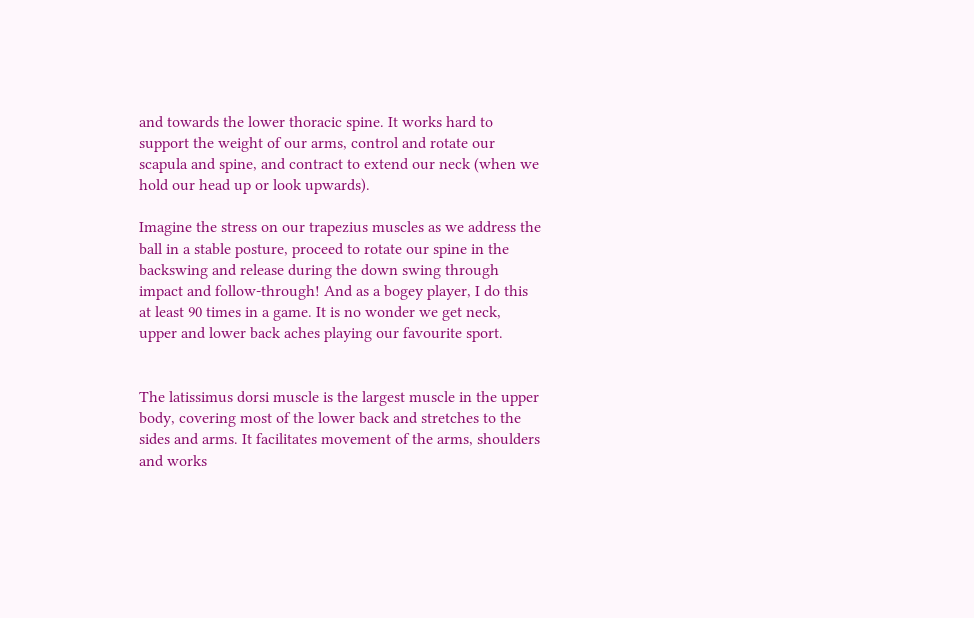and towards the lower thoracic spine. It works hard to support the weight of our arms, control and rotate our scapula and spine, and contract to extend our neck (when we hold our head up or look upwards).

Imagine the stress on our trapezius muscles as we address the ball in a stable posture, proceed to rotate our spine in the backswing and release during the down swing through impact and follow-through! And as a bogey player, I do this at least 90 times in a game. It is no wonder we get neck, upper and lower back aches playing our favourite sport.


The latissimus dorsi muscle is the largest muscle in the upper body, covering most of the lower back and stretches to the sides and arms. It facilitates movement of the arms, shoulders and works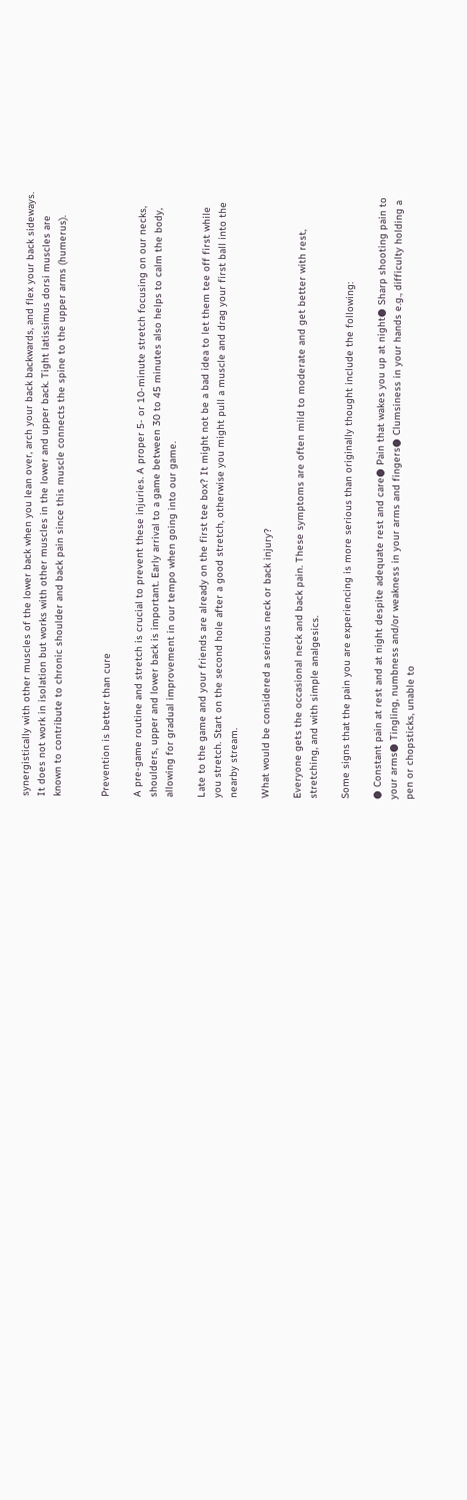synergistically with other muscles of the lower back when you lean over, arch your back backwards, and flex your back sideways. It does not work in isolation but works with other muscles in the lower and upper back. Tight latissimus dorsi muscles are known to contribute to chronic shoulder and back pain since this muscle connects the spine to the upper arms (humerus).


Prevention is better than cure

A pre-game routine and stretch is crucial to prevent these injuries. A proper 5- or 10-minute stretch focusing on our necks, shoulders, upper and lower back is important. Early arrival to a game between 30 to 45 minutes also helps to calm the body, allowing for gradual improvement in our tempo when going into our game.

Late to the game and your friends are already on the first tee box? It might not be a bad idea to let them tee off first while you stretch. Start on the second hole after a good stretch, otherwise you might pull a muscle and drag your first ball into the nearby stream.

What would be considered a serious neck or back injury?

Everyone gets the occasional neck and back pain. These symptoms are often mild to moderate and get better with rest, stretching, and with simple analgesics.

Some signs that the pain you are experiencing is more serious than originally thought include the following:

● Constant pain at rest and at night despite adequate rest and care● Pain that wakes you up at night● Sharp shooting pain to your arms● Tingling, numbness and/or weakness in your arms and fingers● Clumsiness in your hands e.g., difficulty holding a pen or chopsticks, unable to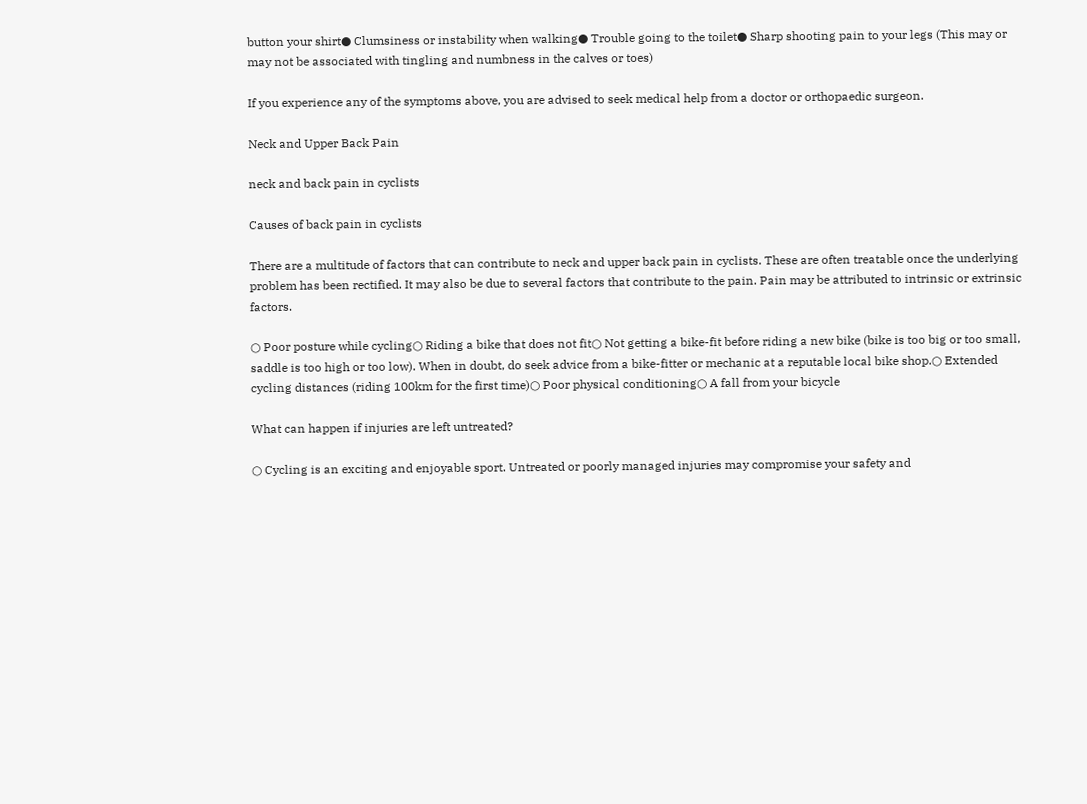button your shirt● Clumsiness or instability when walking● Trouble going to the toilet● Sharp shooting pain to your legs (This may or may not be associated with tingling and numbness in the calves or toes)

If you experience any of the symptoms above, you are advised to seek medical help from a doctor or orthopaedic surgeon.

Neck and Upper Back Pain

neck and back pain in cyclists

Causes of back pain in cyclists

There are a multitude of factors that can contribute to neck and upper back pain in cyclists. These are often treatable once the underlying problem has been rectified. It may also be due to several factors that contribute to the pain. Pain may be attributed to intrinsic or extrinsic factors.

○ Poor posture while cycling○ Riding a bike that does not fit○ Not getting a bike-fit before riding a new bike (bike is too big or too small, saddle is too high or too low). When in doubt, do seek advice from a bike-fitter or mechanic at a reputable local bike shop.○ Extended cycling distances (riding 100km for the first time)○ Poor physical conditioning○ A fall from your bicycle

What can happen if injuries are left untreated?

○ Cycling is an exciting and enjoyable sport. Untreated or poorly managed injuries may compromise your safety and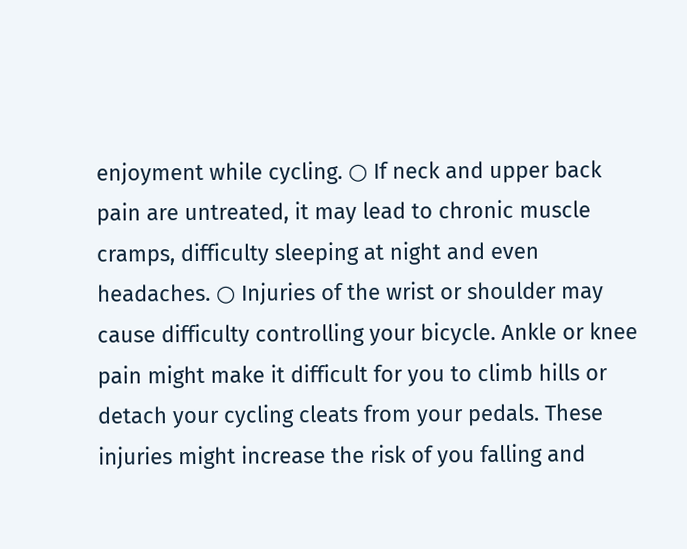enjoyment while cycling. ○ If neck and upper back pain are untreated, it may lead to chronic muscle cramps, difficulty sleeping at night and even headaches. ○ Injuries of the wrist or shoulder may cause difficulty controlling your bicycle. Ankle or knee pain might make it difficult for you to climb hills or detach your cycling cleats from your pedals. These injuries might increase the risk of you falling and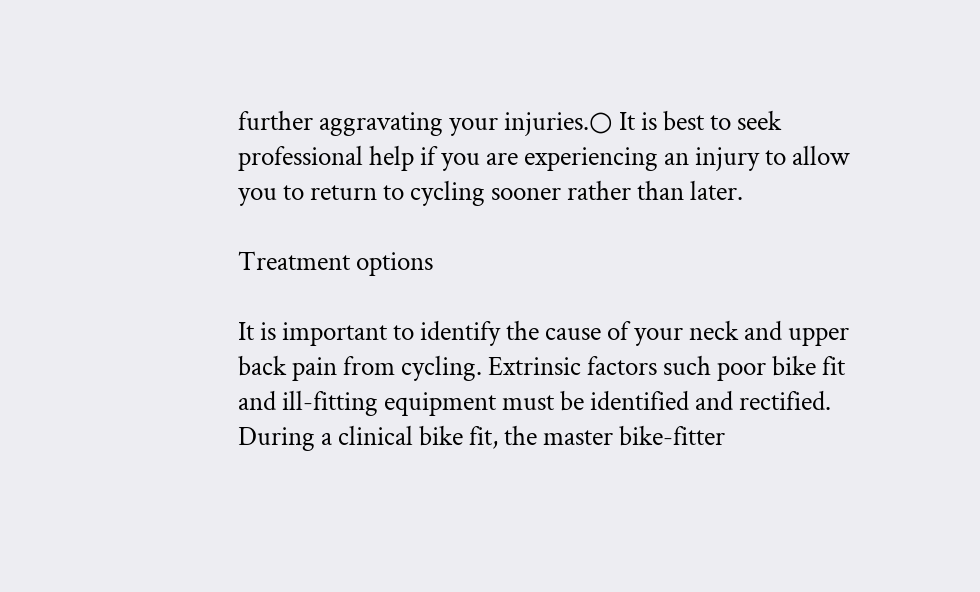further aggravating your injuries.○ It is best to seek professional help if you are experiencing an injury to allow you to return to cycling sooner rather than later.

Treatment options

It is important to identify the cause of your neck and upper back pain from cycling. Extrinsic factors such poor bike fit and ill-fitting equipment must be identified and rectified. During a clinical bike fit, the master bike-fitter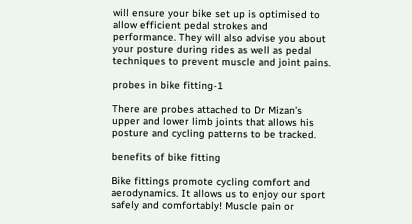will ensure your bike set up is optimised to allow efficient pedal strokes and performance. They will also advise you about your posture during rides as well as pedal techniques to prevent muscle and joint pains.

probes in bike fitting-1

There are probes attached to Dr Mizan’s upper and lower limb joints that allows his posture and cycling patterns to be tracked.

benefits of bike fitting

Bike fittings promote cycling comfort and aerodynamics. It allows us to enjoy our sport safely and comfortably! Muscle pain or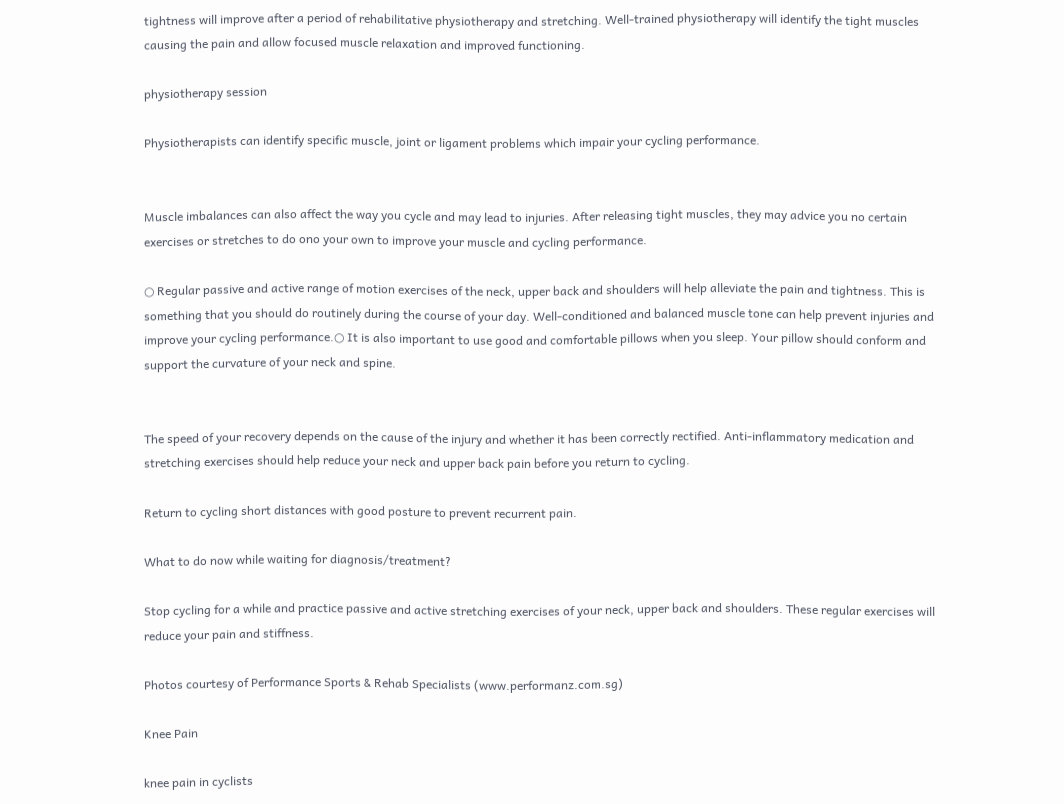tightness will improve after a period of rehabilitative physiotherapy and stretching. Well-trained physiotherapy will identify the tight muscles causing the pain and allow focused muscle relaxation and improved functioning.

physiotherapy session

Physiotherapists can identify specific muscle, joint or ligament problems which impair your cycling performance.


Muscle imbalances can also affect the way you cycle and may lead to injuries. After releasing tight muscles, they may advice you no certain exercises or stretches to do ono your own to improve your muscle and cycling performance.

○ Regular passive and active range of motion exercises of the neck, upper back and shoulders will help alleviate the pain and tightness. This is something that you should do routinely during the course of your day. Well-conditioned and balanced muscle tone can help prevent injuries and improve your cycling performance.○ It is also important to use good and comfortable pillows when you sleep. Your pillow should conform and support the curvature of your neck and spine.


The speed of your recovery depends on the cause of the injury and whether it has been correctly rectified. Anti-inflammatory medication and stretching exercises should help reduce your neck and upper back pain before you return to cycling.

Return to cycling short distances with good posture to prevent recurrent pain.

What to do now while waiting for diagnosis/treatment?

Stop cycling for a while and practice passive and active stretching exercises of your neck, upper back and shoulders. These regular exercises will reduce your pain and stiffness.

Photos courtesy of Performance Sports & Rehab Specialists (www.performanz.com.sg)

Knee Pain

knee pain in cyclists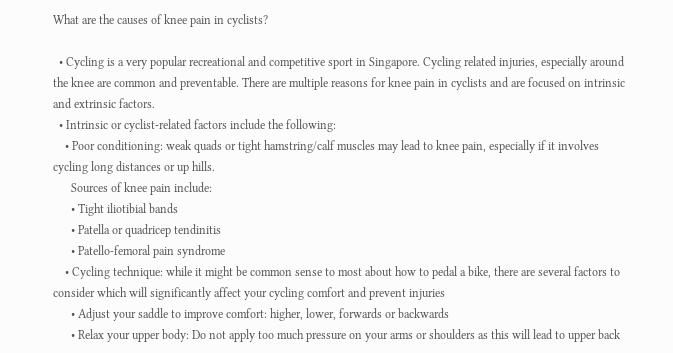What are the causes of knee pain in cyclists?

  • Cycling is a very popular recreational and competitive sport in Singapore. Cycling related injuries, especially around the knee are common and preventable. There are multiple reasons for knee pain in cyclists and are focused on intrinsic and extrinsic factors.
  • Intrinsic or cyclist-related factors include the following:
    • Poor conditioning: weak quads or tight hamstring/calf muscles may lead to knee pain, especially if it involves cycling long distances or up hills.
      Sources of knee pain include:
      • Tight iliotibial bands
      • Patella or quadricep tendinitis
      • Patello-femoral pain syndrome
    • Cycling technique: while it might be common sense to most about how to pedal a bike, there are several factors to consider which will significantly affect your cycling comfort and prevent injuries
      • Adjust your saddle to improve comfort: higher, lower, forwards or backwards
      • Relax your upper body: Do not apply too much pressure on your arms or shoulders as this will lead to upper back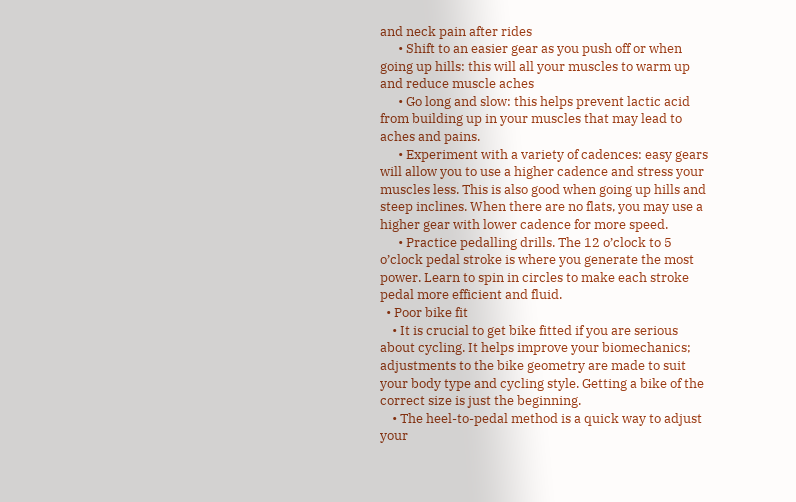and neck pain after rides
      • Shift to an easier gear as you push off or when going up hills: this will all your muscles to warm up and reduce muscle aches
      • Go long and slow: this helps prevent lactic acid from building up in your muscles that may lead to aches and pains.
      • Experiment with a variety of cadences: easy gears will allow you to use a higher cadence and stress your muscles less. This is also good when going up hills and steep inclines. When there are no flats, you may use a higher gear with lower cadence for more speed.
      • Practice pedalling drills. The 12 o’clock to 5 o’clock pedal stroke is where you generate the most power. Learn to spin in circles to make each stroke pedal more efficient and fluid.
  • Poor bike fit
    • It is crucial to get bike fitted if you are serious about cycling. It helps improve your biomechanics; adjustments to the bike geometry are made to suit your body type and cycling style. Getting a bike of the correct size is just the beginning.
    • The heel-to-pedal method is a quick way to adjust your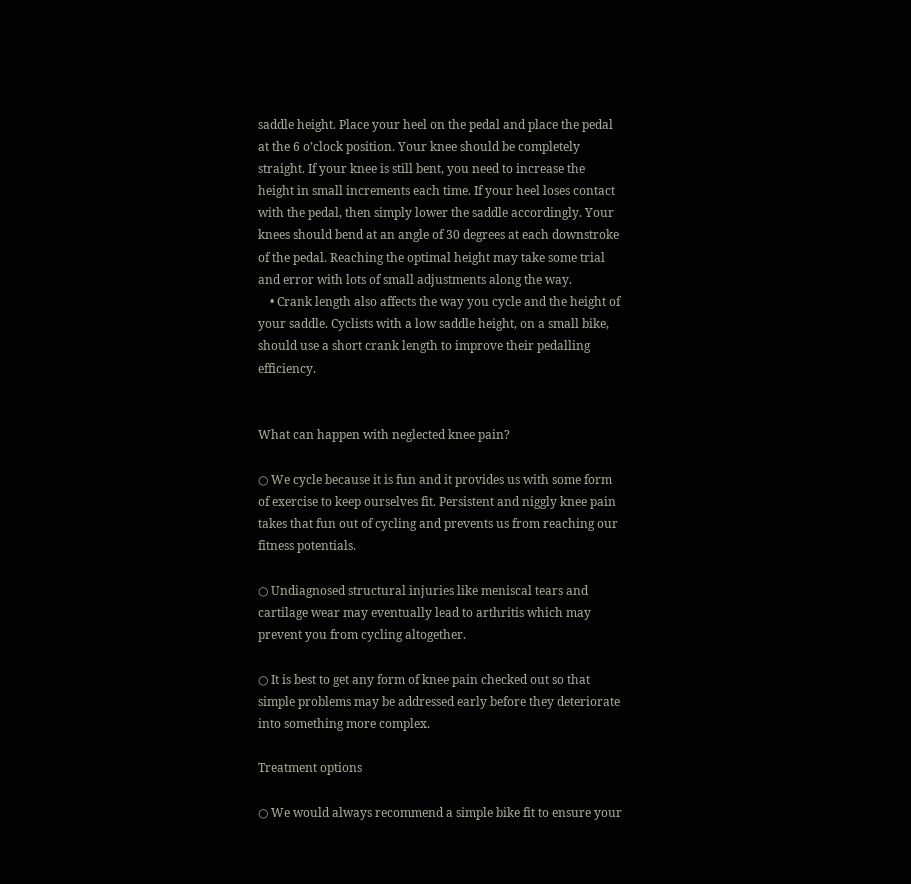saddle height. Place your heel on the pedal and place the pedal at the 6 o’clock position. Your knee should be completely straight. If your knee is still bent, you need to increase the height in small increments each time. If your heel loses contact with the pedal, then simply lower the saddle accordingly. Your knees should bend at an angle of 30 degrees at each downstroke of the pedal. Reaching the optimal height may take some trial and error with lots of small adjustments along the way.
    • Crank length also affects the way you cycle and the height of your saddle. Cyclists with a low saddle height, on a small bike, should use a short crank length to improve their pedalling efficiency.


What can happen with neglected knee pain?

○ We cycle because it is fun and it provides us with some form of exercise to keep ourselves fit. Persistent and niggly knee pain takes that fun out of cycling and prevents us from reaching our fitness potentials.

○ Undiagnosed structural injuries like meniscal tears and cartilage wear may eventually lead to arthritis which may prevent you from cycling altogether.

○ It is best to get any form of knee pain checked out so that simple problems may be addressed early before they deteriorate into something more complex.

Treatment options

○ We would always recommend a simple bike fit to ensure your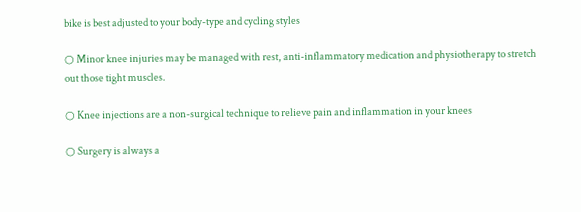bike is best adjusted to your body-type and cycling styles

○ Minor knee injuries may be managed with rest, anti-inflammatory medication and physiotherapy to stretch out those tight muscles.

○ Knee injections are a non-surgical technique to relieve pain and inflammation in your knees

○ Surgery is always a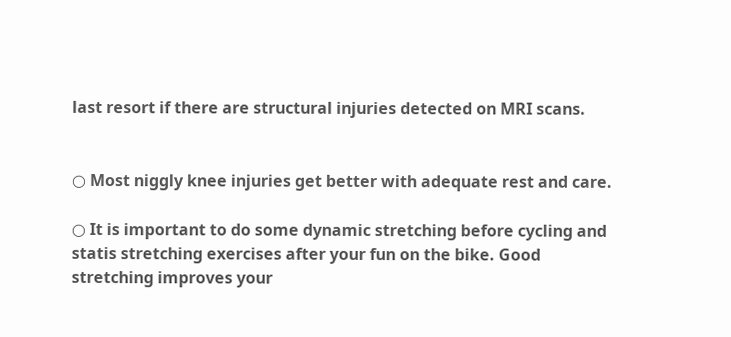last resort if there are structural injuries detected on MRI scans.


○ Most niggly knee injuries get better with adequate rest and care.

○ It is important to do some dynamic stretching before cycling and statis stretching exercises after your fun on the bike. Good stretching improves your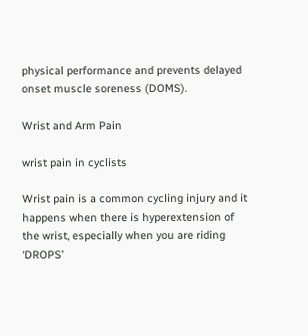physical performance and prevents delayed onset muscle soreness (DOMS).

Wrist and Arm Pain

wrist pain in cyclists

Wrist pain is a common cycling injury and it happens when there is hyperextension of the wrist, especially when you are riding ‘DROPS’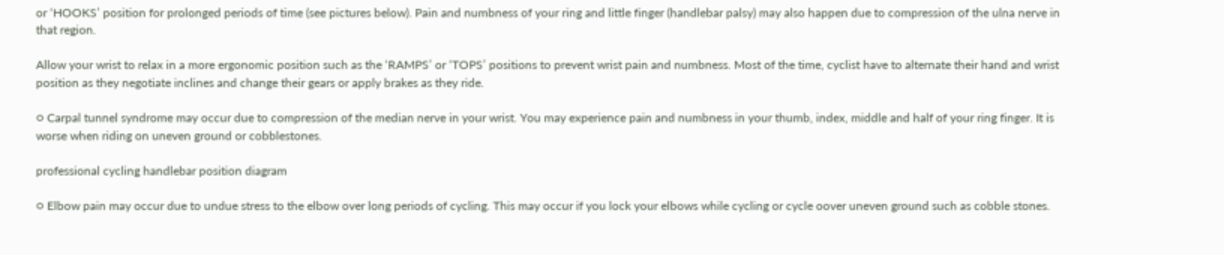or ‘HOOKS’ position for prolonged periods of time (see pictures below). Pain and numbness of your ring and little finger (handlebar palsy) may also happen due to compression of the ulna nerve in that region.

Allow your wrist to relax in a more ergonomic position such as the ‘RAMPS’ or ‘TOPS’ positions to prevent wrist pain and numbness. Most of the time, cyclist have to alternate their hand and wrist position as they negotiate inclines and change their gears or apply brakes as they ride.

○ Carpal tunnel syndrome may occur due to compression of the median nerve in your wrist. You may experience pain and numbness in your thumb, index, middle and half of your ring finger. It is worse when riding on uneven ground or cobblestones.

professional cycling handlebar position diagram

○ Elbow pain may occur due to undue stress to the elbow over long periods of cycling. This may occur if you lock your elbows while cycling or cycle oover uneven ground such as cobble stones.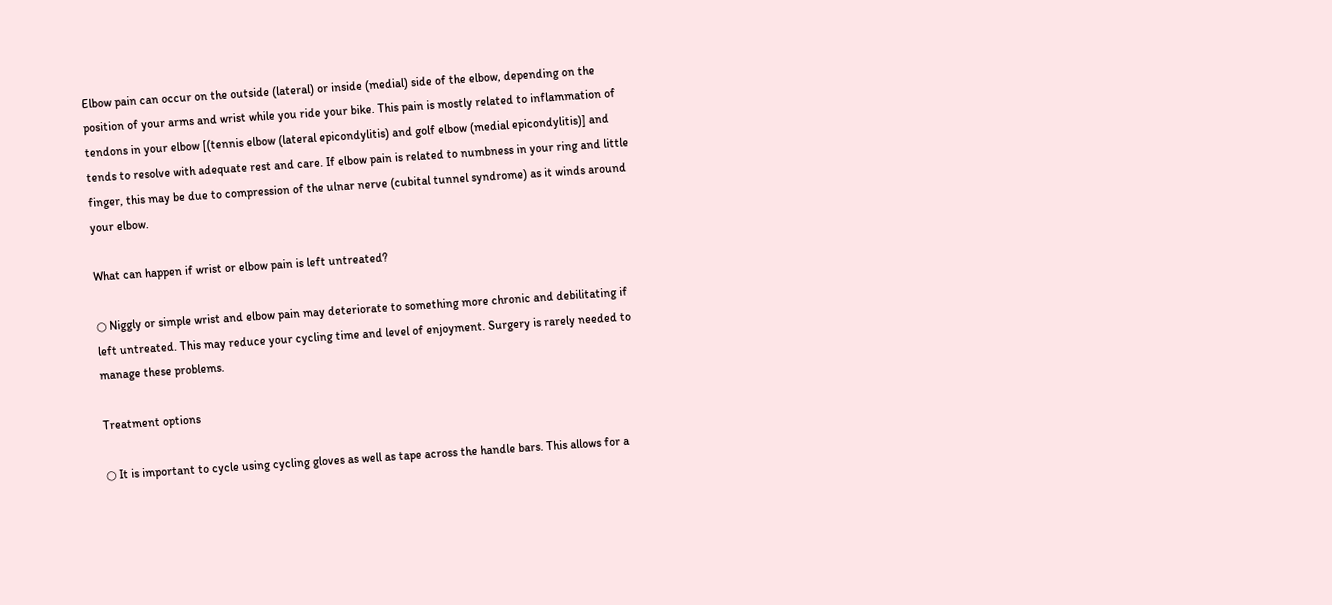Elbow pain can occur on the outside (lateral) or inside (medial) side of the elbow, depending on the position of your arms and wrist while you ride your bike. This pain is mostly related to inflammation of tendons in your elbow [(tennis elbow (lateral epicondylitis) and golf elbow (medial epicondylitis)] and tends to resolve with adequate rest and care. If elbow pain is related to numbness in your ring and little finger, this may be due to compression of the ulnar nerve (cubital tunnel syndrome) as it winds around your elbow.

What can happen if wrist or elbow pain is left untreated?

○ Niggly or simple wrist and elbow pain may deteriorate to something more chronic and debilitating if left untreated. This may reduce your cycling time and level of enjoyment. Surgery is rarely needed to manage these problems.

Treatment options

○ It is important to cycle using cycling gloves as well as tape across the handle bars. This allows for a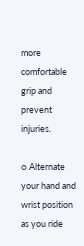more comfortable grip and prevent injuries.

○ Alternate your hand and wrist position as you ride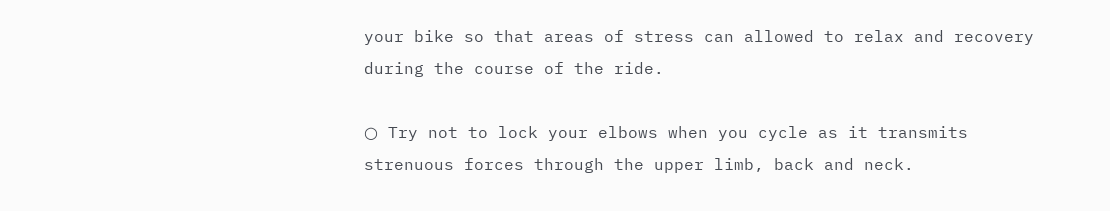your bike so that areas of stress can allowed to relax and recovery during the course of the ride.

○ Try not to lock your elbows when you cycle as it transmits strenuous forces through the upper limb, back and neck.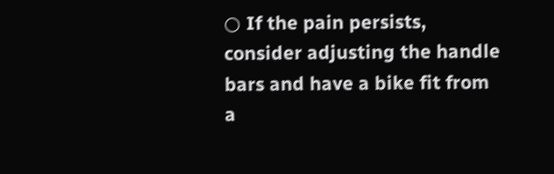○ If the pain persists, consider adjusting the handle bars and have a bike fit from a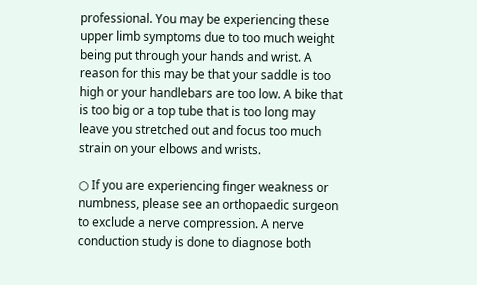professional. You may be experiencing these upper limb symptoms due to too much weight being put through your hands and wrist. A reason for this may be that your saddle is too high or your handlebars are too low. A bike that is too big or a top tube that is too long may leave you stretched out and focus too much strain on your elbows and wrists.

○ If you are experiencing finger weakness or numbness, please see an orthopaedic surgeon to exclude a nerve compression. A nerve conduction study is done to diagnose both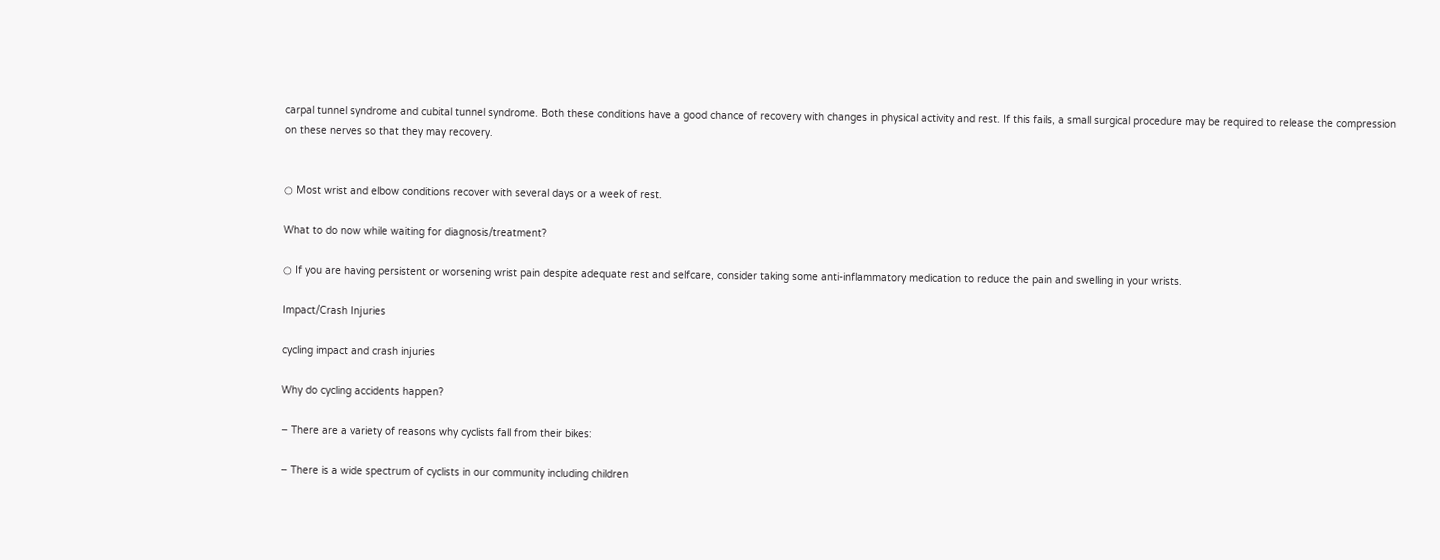carpal tunnel syndrome and cubital tunnel syndrome. Both these conditions have a good chance of recovery with changes in physical activity and rest. If this fails, a small surgical procedure may be required to release the compression on these nerves so that they may recovery.


○ Most wrist and elbow conditions recover with several days or a week of rest.

What to do now while waiting for diagnosis/treatment?

○ If you are having persistent or worsening wrist pain despite adequate rest and selfcare, consider taking some anti-inflammatory medication to reduce the pain and swelling in your wrists.

Impact/Crash Injuries

cycling impact and crash injuries

Why do cycling accidents happen?

− There are a variety of reasons why cyclists fall from their bikes:

− There is a wide spectrum of cyclists in our community including children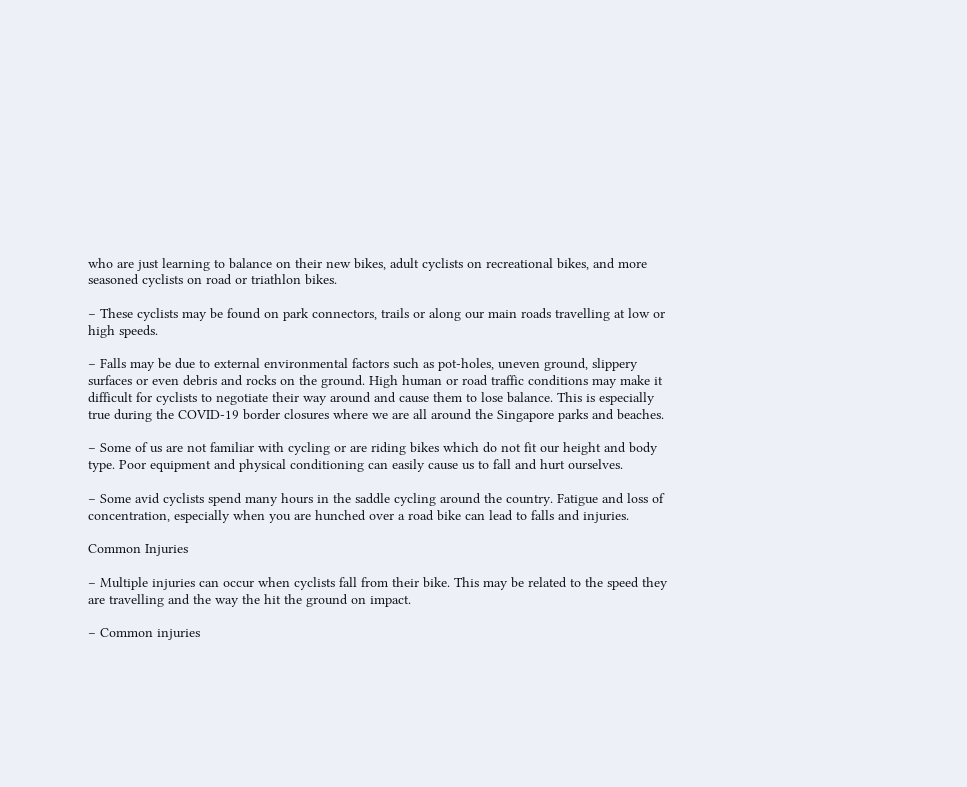who are just learning to balance on their new bikes, adult cyclists on recreational bikes, and more seasoned cyclists on road or triathlon bikes.

− These cyclists may be found on park connectors, trails or along our main roads travelling at low or high speeds.

− Falls may be due to external environmental factors such as pot-holes, uneven ground, slippery surfaces or even debris and rocks on the ground. High human or road traffic conditions may make it difficult for cyclists to negotiate their way around and cause them to lose balance. This is especially true during the COVID-19 border closures where we are all around the Singapore parks and beaches.

− Some of us are not familiar with cycling or are riding bikes which do not fit our height and body type. Poor equipment and physical conditioning can easily cause us to fall and hurt ourselves.

− Some avid cyclists spend many hours in the saddle cycling around the country. Fatigue and loss of concentration, especially when you are hunched over a road bike can lead to falls and injuries.

Common Injuries

− Multiple injuries can occur when cyclists fall from their bike. This may be related to the speed they are travelling and the way the hit the ground on impact.

− Common injuries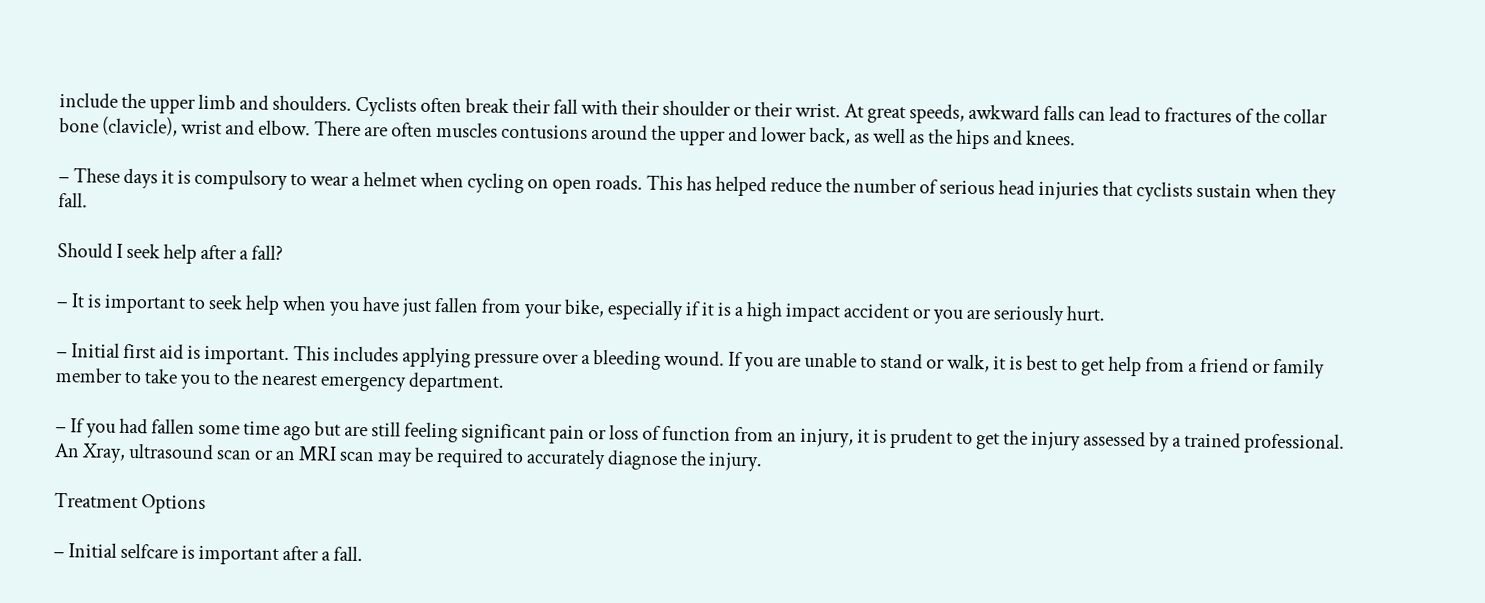include the upper limb and shoulders. Cyclists often break their fall with their shoulder or their wrist. At great speeds, awkward falls can lead to fractures of the collar bone (clavicle), wrist and elbow. There are often muscles contusions around the upper and lower back, as well as the hips and knees.

− These days it is compulsory to wear a helmet when cycling on open roads. This has helped reduce the number of serious head injuries that cyclists sustain when they fall.

Should I seek help after a fall?

− It is important to seek help when you have just fallen from your bike, especially if it is a high impact accident or you are seriously hurt.

− Initial first aid is important. This includes applying pressure over a bleeding wound. If you are unable to stand or walk, it is best to get help from a friend or family member to take you to the nearest emergency department.

− If you had fallen some time ago but are still feeling significant pain or loss of function from an injury, it is prudent to get the injury assessed by a trained professional. An Xray, ultrasound scan or an MRI scan may be required to accurately diagnose the injury.

Treatment Options

− Initial selfcare is important after a fall.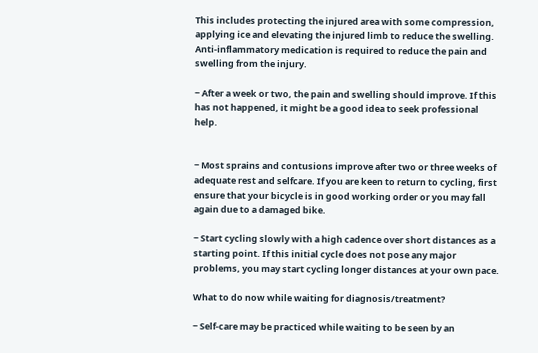This includes protecting the injured area with some compression, applying ice and elevating the injured limb to reduce the swelling. Anti-inflammatory medication is required to reduce the pain and swelling from the injury.

− After a week or two, the pain and swelling should improve. If this has not happened, it might be a good idea to seek professional help.


− Most sprains and contusions improve after two or three weeks of adequate rest and selfcare. If you are keen to return to cycling, first ensure that your bicycle is in good working order or you may fall again due to a damaged bike.

− Start cycling slowly with a high cadence over short distances as a starting point. If this initial cycle does not pose any major problems, you may start cycling longer distances at your own pace.

What to do now while waiting for diagnosis/treatment?

− Self-care may be practiced while waiting to be seen by an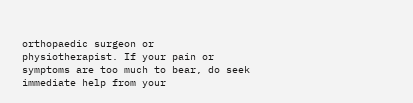orthopaedic surgeon or physiotherapist. If your pain or symptoms are too much to bear, do seek immediate help from your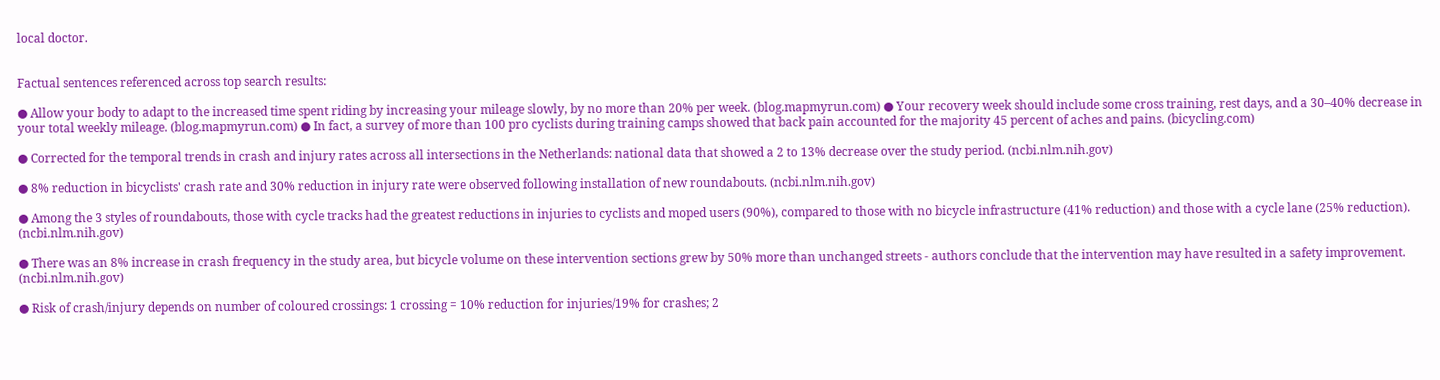local doctor.


Factual sentences referenced across top search results:

● Allow your body to adapt to the increased time spent riding by increasing your mileage slowly, by no more than 20% per week. (blog.mapmyrun.com) ● Your recovery week should include some cross training, rest days, and a 30–40% decrease in your total weekly mileage. (blog.mapmyrun.com) ● In fact, a survey of more than 100 pro cyclists during training camps showed that back pain accounted for the majority 45 percent of aches and pains. (bicycling.com)

● Corrected for the temporal trends in crash and injury rates across all intersections in the Netherlands: national data that showed a 2 to 13% decrease over the study period. (ncbi.nlm.nih.gov)

● 8% reduction in bicyclists' crash rate and 30% reduction in injury rate were observed following installation of new roundabouts. (ncbi.nlm.nih.gov)

● Among the 3 styles of roundabouts, those with cycle tracks had the greatest reductions in injuries to cyclists and moped users (90%), compared to those with no bicycle infrastructure (41% reduction) and those with a cycle lane (25% reduction). (ncbi.nlm.nih.gov)

● There was an 8% increase in crash frequency in the study area, but bicycle volume on these intervention sections grew by 50% more than unchanged streets - authors conclude that the intervention may have resulted in a safety improvement. (ncbi.nlm.nih.gov)

● Risk of crash/injury depends on number of coloured crossings: 1 crossing = 10% reduction for injuries/19% for crashes; 2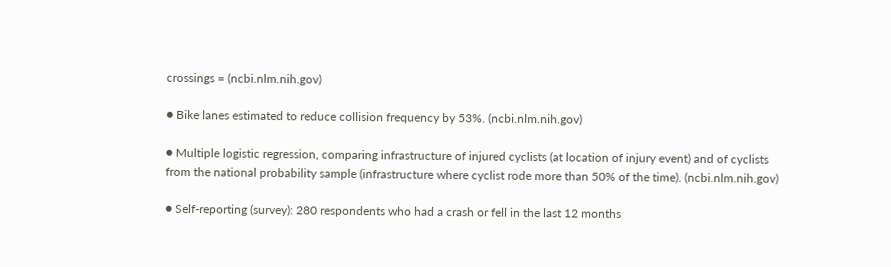crossings = (ncbi.nlm.nih.gov)

● Bike lanes estimated to reduce collision frequency by 53%. (ncbi.nlm.nih.gov)

● Multiple logistic regression, comparing infrastructure of injured cyclists (at location of injury event) and of cyclists from the national probability sample (infrastructure where cyclist rode more than 50% of the time). (ncbi.nlm.nih.gov)

● Self-reporting (survey): 280 respondents who had a crash or fell in the last 12 months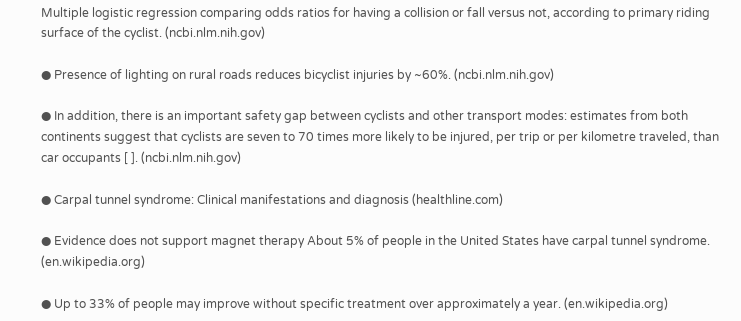Multiple logistic regression comparing odds ratios for having a collision or fall versus not, according to primary riding surface of the cyclist. (ncbi.nlm.nih.gov)

● Presence of lighting on rural roads reduces bicyclist injuries by ~60%. (ncbi.nlm.nih.gov)

● In addition, there is an important safety gap between cyclists and other transport modes: estimates from both continents suggest that cyclists are seven to 70 times more likely to be injured, per trip or per kilometre traveled, than car occupants [ ]. (ncbi.nlm.nih.gov)

● Carpal tunnel syndrome: Clinical manifestations and diagnosis (healthline.com)

● Evidence does not support magnet therapy About 5% of people in the United States have carpal tunnel syndrome. (en.wikipedia.org)

● Up to 33% of people may improve without specific treatment over approximately a year. (en.wikipedia.org)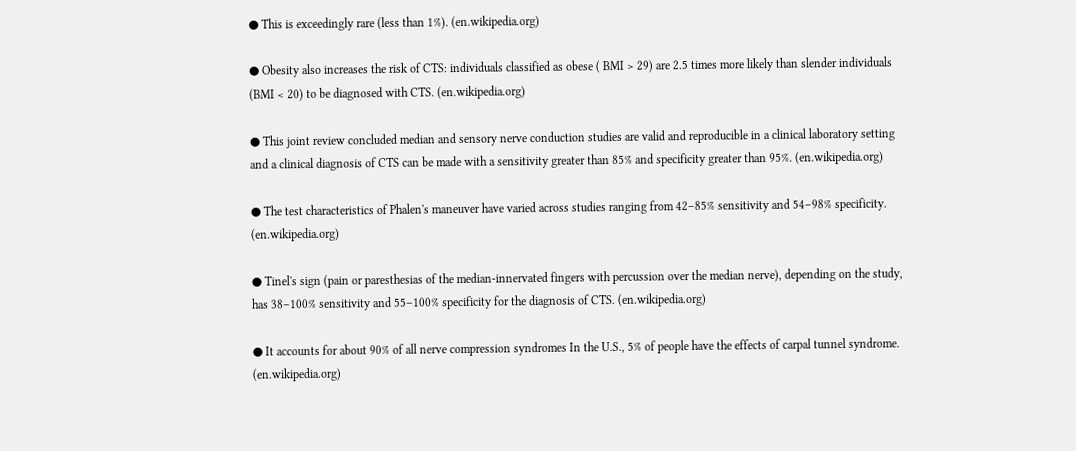● This is exceedingly rare (less than 1%). (en.wikipedia.org)

● Obesity also increases the risk of CTS: individuals classified as obese ( BMI > 29) are 2.5 times more likely than slender individuals (BMI < 20) to be diagnosed with CTS. (en.wikipedia.org)

● This joint review concluded median and sensory nerve conduction studies are valid and reproducible in a clinical laboratory setting and a clinical diagnosis of CTS can be made with a sensitivity greater than 85% and specificity greater than 95%. (en.wikipedia.org)

● The test characteristics of Phalen's maneuver have varied across studies ranging from 42–85% sensitivity and 54–98% specificity. (en.wikipedia.org)

● Tinel's sign (pain or paresthesias of the median-innervated fingers with percussion over the median nerve), depending on the study, has 38–100% sensitivity and 55–100% specificity for the diagnosis of CTS. (en.wikipedia.org)

● It accounts for about 90% of all nerve compression syndromes In the U.S., 5% of people have the effects of carpal tunnel syndrome. (en.wikipedia.org)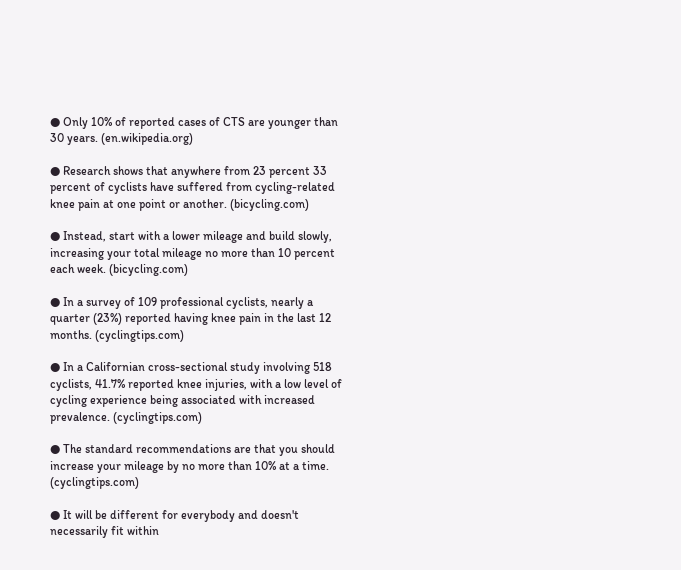● Only 10% of reported cases of CTS are younger than 30 years. (en.wikipedia.org)

● Research shows that anywhere from 23 percent 33 percent of cyclists have suffered from cycling-related knee pain at one point or another. (bicycling.com)

● Instead, start with a lower mileage and build slowly, increasing your total mileage no more than 10 percent each week. (bicycling.com)

● In a survey of 109 professional cyclists, nearly a quarter (23%) reported having knee pain in the last 12 months. (cyclingtips.com)

● In a Californian cross-sectional study involving 518 cyclists, 41.7% reported knee injuries, with a low level of cycling experience being associated with increased prevalence. (cyclingtips.com)

● The standard recommendations are that you should increase your mileage by no more than 10% at a time. (cyclingtips.com)

● It will be different for everybody and doesn't necessarily fit within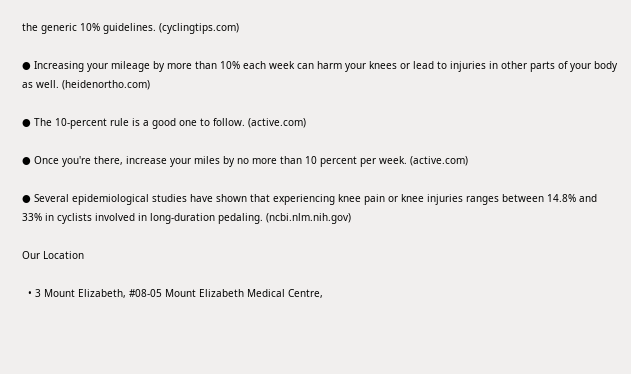the generic 10% guidelines. (cyclingtips.com)

● Increasing your mileage by more than 10% each week can harm your knees or lead to injuries in other parts of your body as well. (heidenortho.com)

● The 10-percent rule is a good one to follow. (active.com)

● Once you're there, increase your miles by no more than 10 percent per week. (active.com)

● Several epidemiological studies have shown that experiencing knee pain or knee injuries ranges between 14.8% and 33% in cyclists involved in long-duration pedaling. (ncbi.nlm.nih.gov)

Our Location

  • 3 Mount Elizabeth, #08-05 Mount Elizabeth Medical Centre,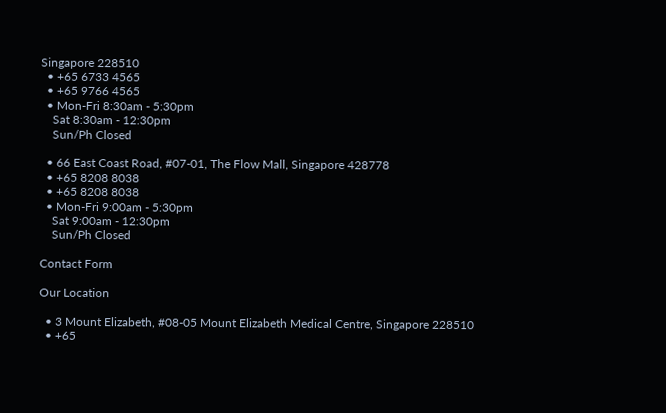Singapore 228510
  • +65 6733 4565
  • +65 9766 4565
  • Mon-Fri 8:30am - 5:30pm
    Sat 8:30am - 12:30pm
    Sun/Ph Closed

  • 66 East Coast Road, #07-01, The Flow Mall, Singapore 428778
  • +65 8208 8038
  • +65 8208 8038
  • Mon-Fri 9:00am - 5:30pm
    Sat 9:00am - 12:30pm
    Sun/Ph Closed

Contact Form

Our Location

  • 3 Mount Elizabeth, #08-05 Mount Elizabeth Medical Centre, Singapore 228510
  • +65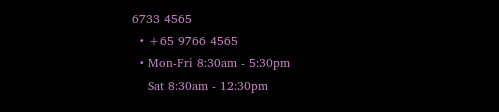6733 4565
  • +65 9766 4565
  • Mon-Fri 8:30am - 5:30pm
    Sat 8:30am - 12:30pm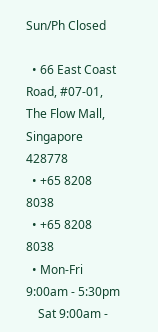Sun/Ph Closed

  • 66 East Coast Road, #07-01, The Flow Mall, Singapore 428778
  • +65 8208 8038
  • +65 8208 8038
  • Mon-Fri 9:00am - 5:30pm
    Sat 9:00am -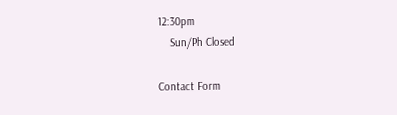12:30pm
    Sun/Ph Closed

Contact Form